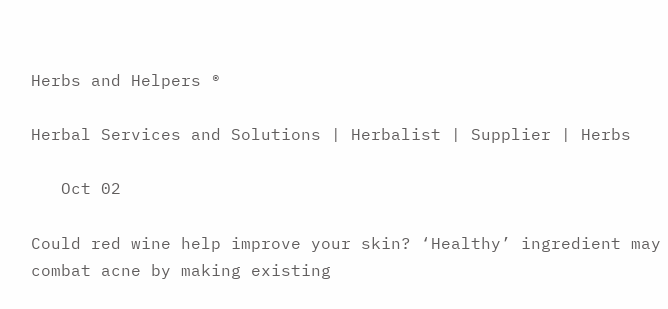Herbs and Helpers ®

Herbal Services and Solutions | Herbalist | Supplier | Herbs

   Oct 02

Could red wine help improve your skin? ‘Healthy’ ingredient may combat acne by making existing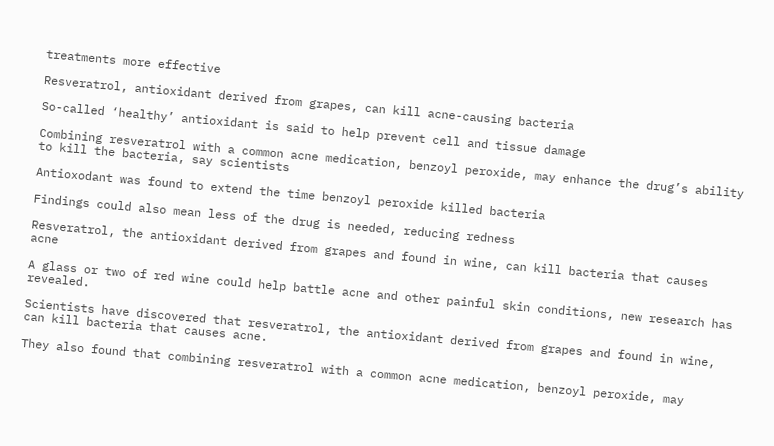treatments more effective

Resveratrol, antioxidant derived from grapes, can kill acne-causing bacteria

So-called ‘healthy’ antioxidant is said to help prevent cell and tissue damage

Combining resveratrol with a common acne medication, benzoyl peroxide, may enhance the drug’s ability to kill the bacteria, say scientists

Antioxodant was found to extend the time benzoyl peroxide killed bacteria

Findings could also mean less of the drug is needed, reducing redness

Resveratrol, the antioxidant derived from grapes and found in wine, can kill bacteria that causes acne

A glass or two of red wine could help battle acne and other painful skin conditions, new research has revealed.

Scientists have discovered that resveratrol, the antioxidant derived from grapes and found in wine, can kill bacteria that causes acne.

They also found that combining resveratrol with a common acne medication, benzoyl peroxide, may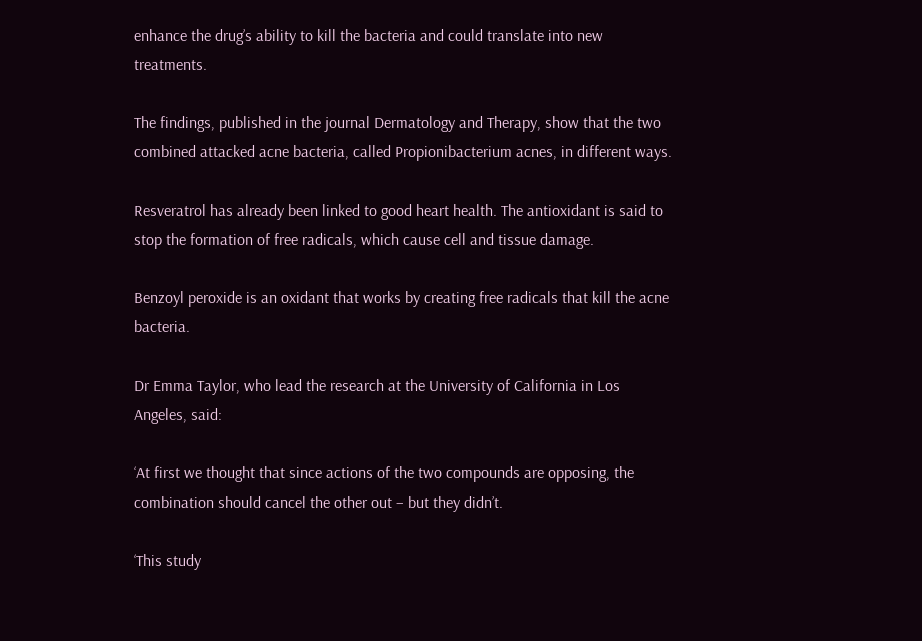enhance the drug’s ability to kill the bacteria and could translate into new treatments.

The findings, published in the journal Dermatology and Therapy, show that the two combined attacked acne bacteria, called Propionibacterium acnes, in different ways.

Resveratrol has already been linked to good heart health. The antioxidant is said to stop the formation of free radicals, which cause cell and tissue damage.

Benzoyl peroxide is an oxidant that works by creating free radicals that kill the acne bacteria.

Dr Emma Taylor, who lead the research at the University of California in Los Angeles, said:

‘At first we thought that since actions of the two compounds are opposing, the combination should cancel the other out – but they didn’t.

‘This study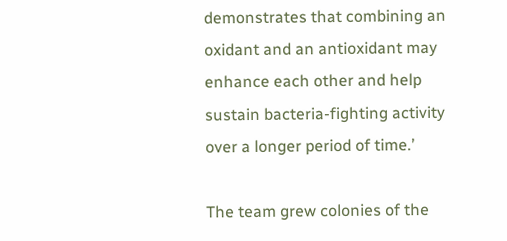demonstrates that combining an oxidant and an antioxidant may enhance each other and help sustain bacteria-fighting activity over a longer period of time.’

The team grew colonies of the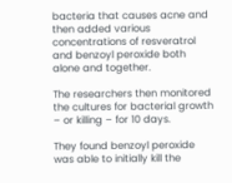bacteria that causes acne and then added various concentrations of resveratrol and benzoyl peroxide both alone and together.

The researchers then monitored the cultures for bacterial growth – or killing – for 10 days.

They found benzoyl peroxide was able to initially kill the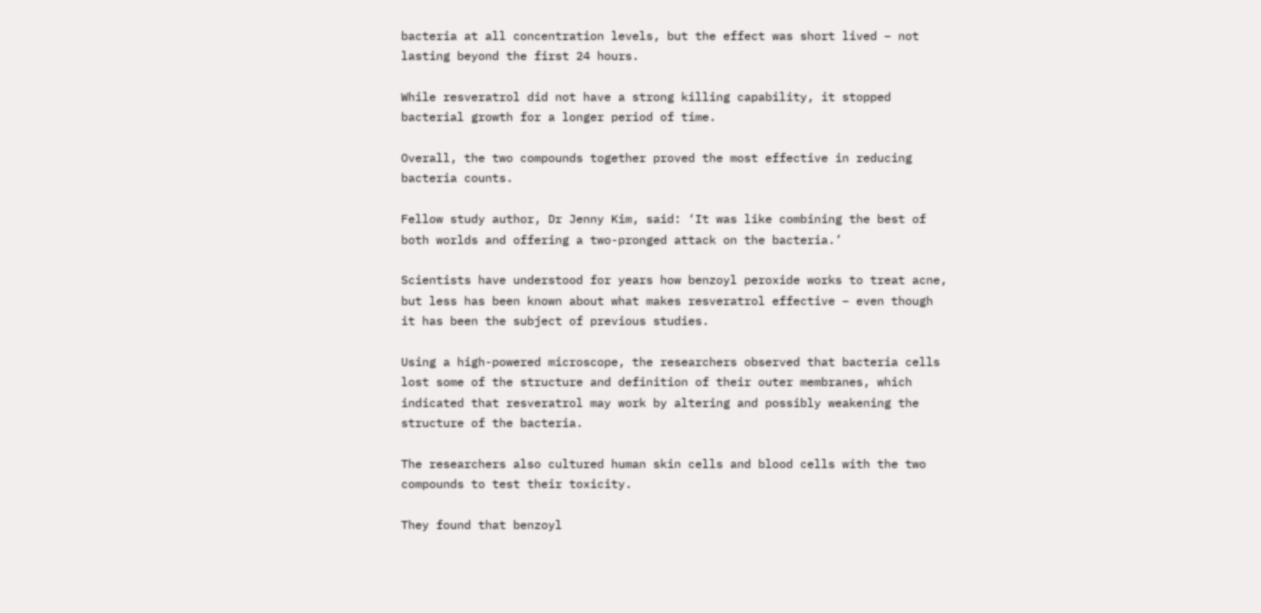bacteria at all concentration levels, but the effect was short lived – not lasting beyond the first 24 hours.

While resveratrol did not have a strong killing capability, it stopped bacterial growth for a longer period of time.

Overall, the two compounds together proved the most effective in reducing bacteria counts.

Fellow study author, Dr Jenny Kim, said: ‘It was like combining the best of both worlds and offering a two-pronged attack on the bacteria.’

Scientists have understood for years how benzoyl peroxide works to treat acne, but less has been known about what makes resveratrol effective – even though it has been the subject of previous studies.

Using a high-powered microscope, the researchers observed that bacteria cells lost some of the structure and definition of their outer membranes, which indicated that resveratrol may work by altering and possibly weakening the structure of the bacteria.

The researchers also cultured human skin cells and blood cells with the two compounds to test their toxicity.

They found that benzoyl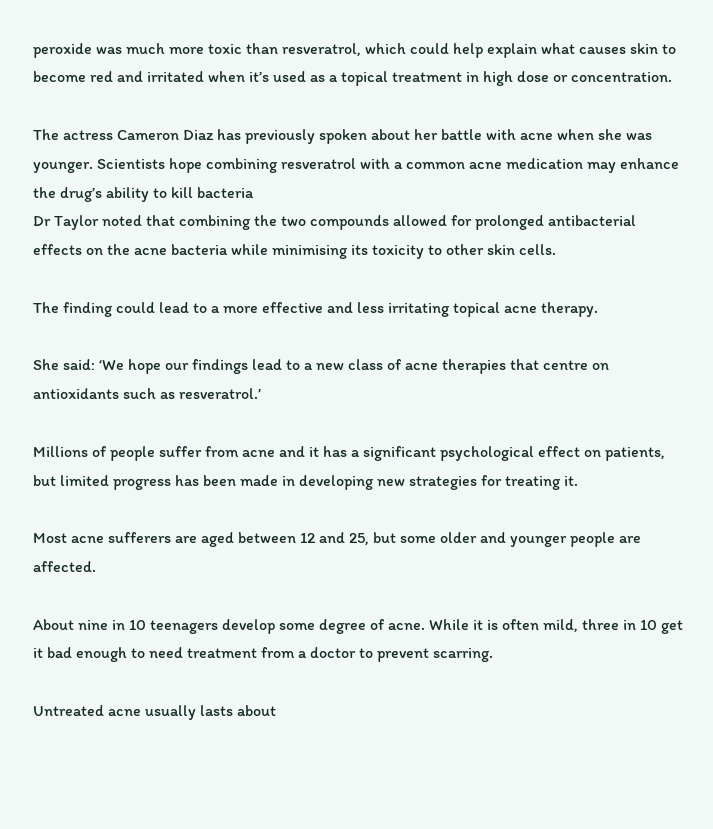peroxide was much more toxic than resveratrol, which could help explain what causes skin to become red and irritated when it’s used as a topical treatment in high dose or concentration.

The actress Cameron Diaz has previously spoken about her battle with acne when she was younger. Scientists hope combining resveratrol with a common acne medication may enhance the drug’s ability to kill bacteria
Dr Taylor noted that combining the two compounds allowed for prolonged antibacterial effects on the acne bacteria while minimising its toxicity to other skin cells.

The finding could lead to a more effective and less irritating topical acne therapy.

She said: ‘We hope our findings lead to a new class of acne therapies that centre on antioxidants such as resveratrol.’

Millions of people suffer from acne and it has a significant psychological effect on patients, but limited progress has been made in developing new strategies for treating it.

Most acne sufferers are aged between 12 and 25, but some older and younger people are affected.

About nine in 10 teenagers develop some degree of acne. While it is often mild, three in 10 get it bad enough to need treatment from a doctor to prevent scarring.

Untreated acne usually lasts about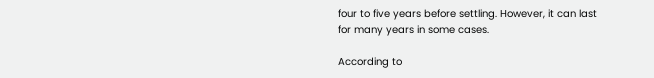four to five years before settling. However, it can last for many years in some cases.

According to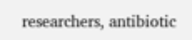researchers, antibiotic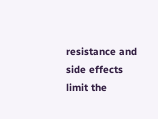resistance and side effects limit the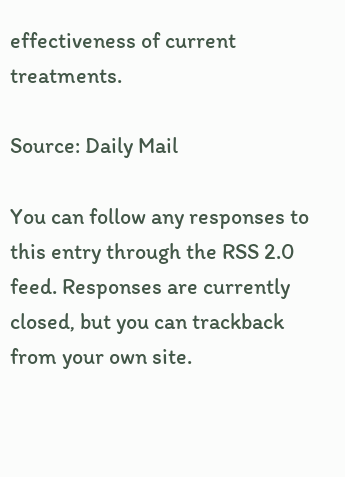effectiveness of current treatments.

Source: Daily Mail

You can follow any responses to this entry through the RSS 2.0 feed. Responses are currently closed, but you can trackback from your own site.